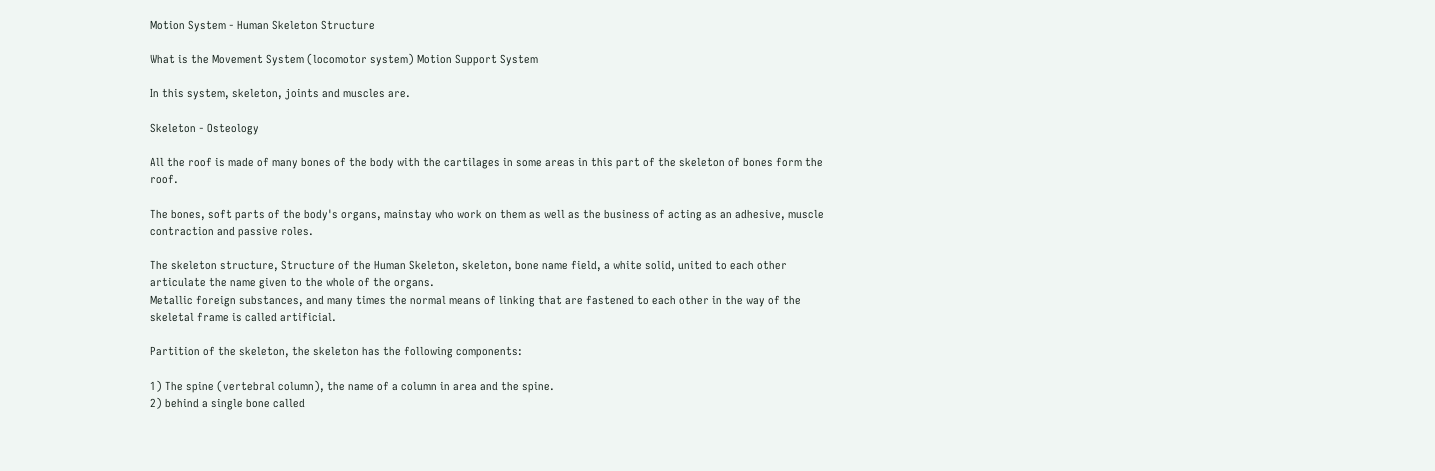Motion System - Human Skeleton Structure

What is the Movement System (locomotor system) Motion Support System

In this system, skeleton, joints and muscles are.

Skeleton - Osteology

All the roof is made of many bones of the body with the cartilages in some areas in this part of the skeleton of bones form the roof.

The bones, soft parts of the body's organs, mainstay who work on them as well as the business of acting as an adhesive, muscle contraction and passive roles.

The skeleton structure, Structure of the Human Skeleton, skeleton, bone name field, a white solid, united to each other articulate the name given to the whole of the organs.
Metallic foreign substances, and many times the normal means of linking that are fastened to each other in the way of the skeletal frame is called artificial.

Partition of the skeleton, the skeleton has the following components:

1) The spine (vertebral column), the name of a column in area and the spine.
2) behind a single bone called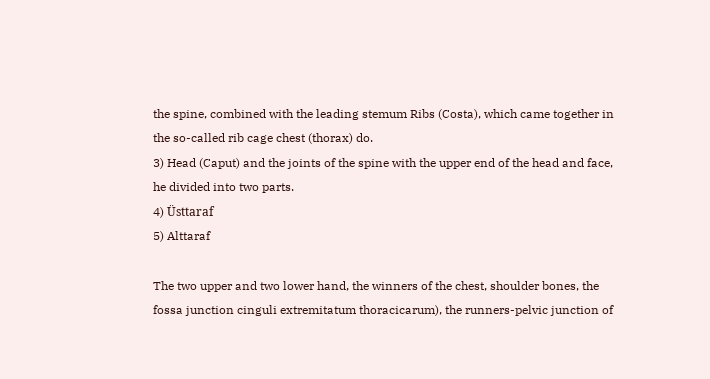the spine, combined with the leading stemum Ribs (Costa), which came together in the so-called rib cage chest (thorax) do.
3) Head (Caput) and the joints of the spine with the upper end of the head and face, he divided into two parts.
4) Üsttaraf
5) Alttaraf

The two upper and two lower hand, the winners of the chest, shoulder bones, the fossa junction cinguli extremitatum thoracicarum), the runners-pelvic junction of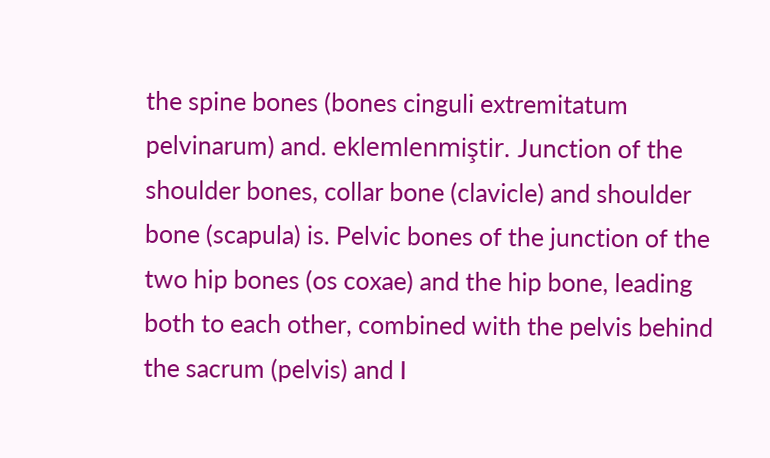the spine bones (bones cinguli extremitatum pelvinarum) and. eklemlenmiştir. Junction of the shoulder bones, collar bone (clavicle) and shoulder bone (scapula) is. Pelvic bones of the junction of the two hip bones (os coxae) and the hip bone, leading both to each other, combined with the pelvis behind the sacrum (pelvis) and I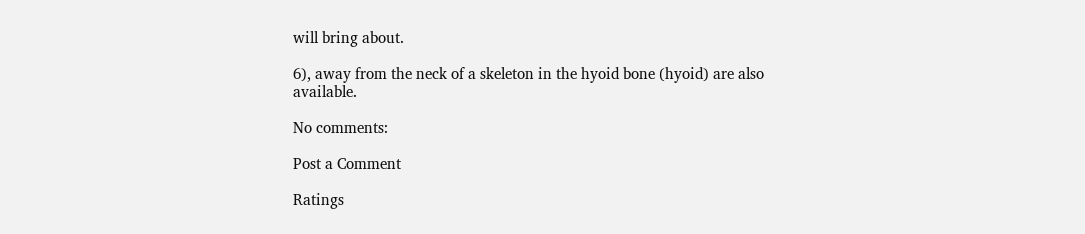will bring about.

6), away from the neck of a skeleton in the hyoid bone (hyoid) are also available.

No comments:

Post a Comment

Ratings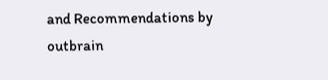and Recommendations by outbrain